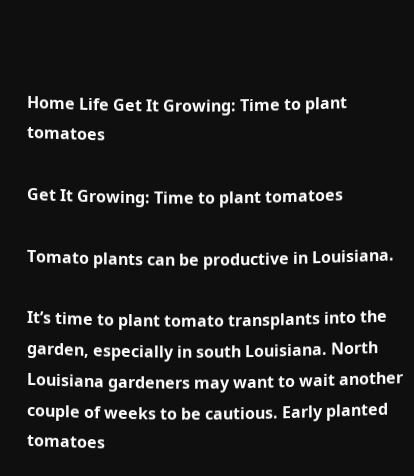Home Life Get It Growing: Time to plant tomatoes

Get It Growing: Time to plant tomatoes

Tomato plants can be productive in Louisiana.

It’s time to plant tomato transplants into the garden, especially in south Louisiana. North Louisiana gardeners may want to wait another couple of weeks to be cautious. Early planted tomatoes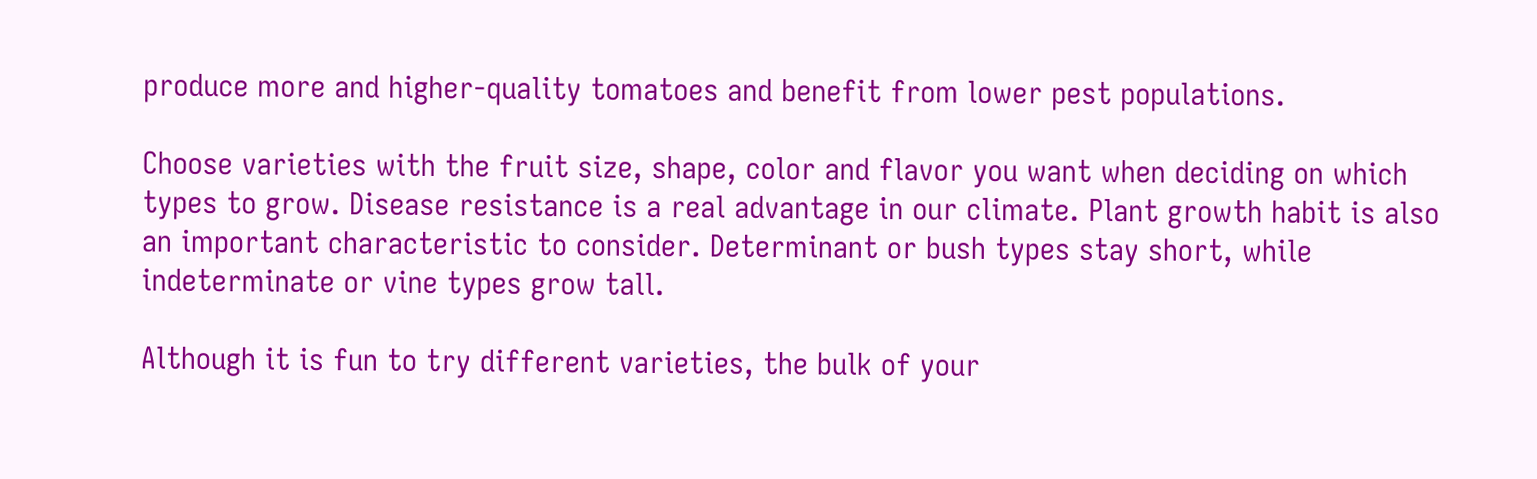produce more and higher-quality tomatoes and benefit from lower pest populations.

Choose varieties with the fruit size, shape, color and flavor you want when deciding on which types to grow. Disease resistance is a real advantage in our climate. Plant growth habit is also an important characteristic to consider. Determinant or bush types stay short, while indeterminate or vine types grow tall.

Although it is fun to try different varieties, the bulk of your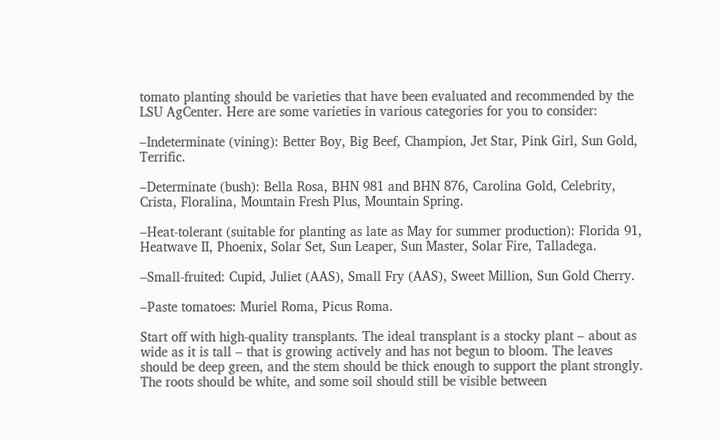tomato planting should be varieties that have been evaluated and recommended by the LSU AgCenter. Here are some varieties in various categories for you to consider:

–Indeterminate (vining): Better Boy, Big Beef, Champion, Jet Star, Pink Girl, Sun Gold, Terrific.

–Determinate (bush): Bella Rosa, BHN 981 and BHN 876, Carolina Gold, Celebrity, Crista, Floralina, Mountain Fresh Plus, Mountain Spring.

–Heat-tolerant (suitable for planting as late as May for summer production): Florida 91, Heatwave II, Phoenix, Solar Set, Sun Leaper, Sun Master, Solar Fire, Talladega.

–Small-fruited: Cupid, Juliet (AAS), Small Fry (AAS), Sweet Million, Sun Gold Cherry.

–Paste tomatoes: Muriel Roma, Picus Roma.

Start off with high-quality transplants. The ideal transplant is a stocky plant – about as wide as it is tall – that is growing actively and has not begun to bloom. The leaves should be deep green, and the stem should be thick enough to support the plant strongly. The roots should be white, and some soil should still be visible between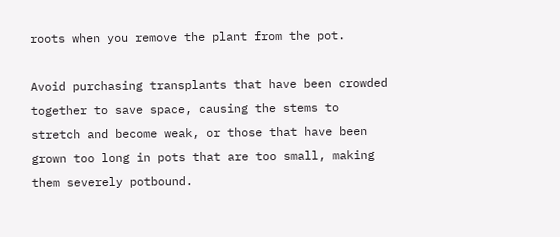roots when you remove the plant from the pot.

Avoid purchasing transplants that have been crowded together to save space, causing the stems to stretch and become weak, or those that have been grown too long in pots that are too small, making them severely potbound.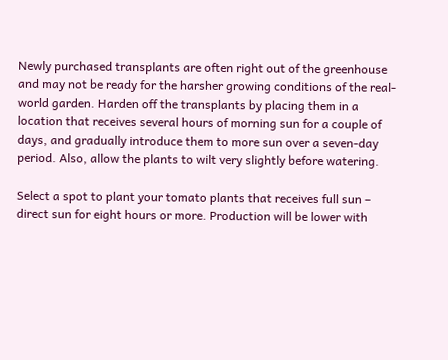Newly purchased transplants are often right out of the greenhouse and may not be ready for the harsher growing conditions of the real-world garden. Harden off the transplants by placing them in a location that receives several hours of morning sun for a couple of days, and gradually introduce them to more sun over a seven-day period. Also, allow the plants to wilt very slightly before watering.

Select a spot to plant your tomato plants that receives full sun – direct sun for eight hours or more. Production will be lower with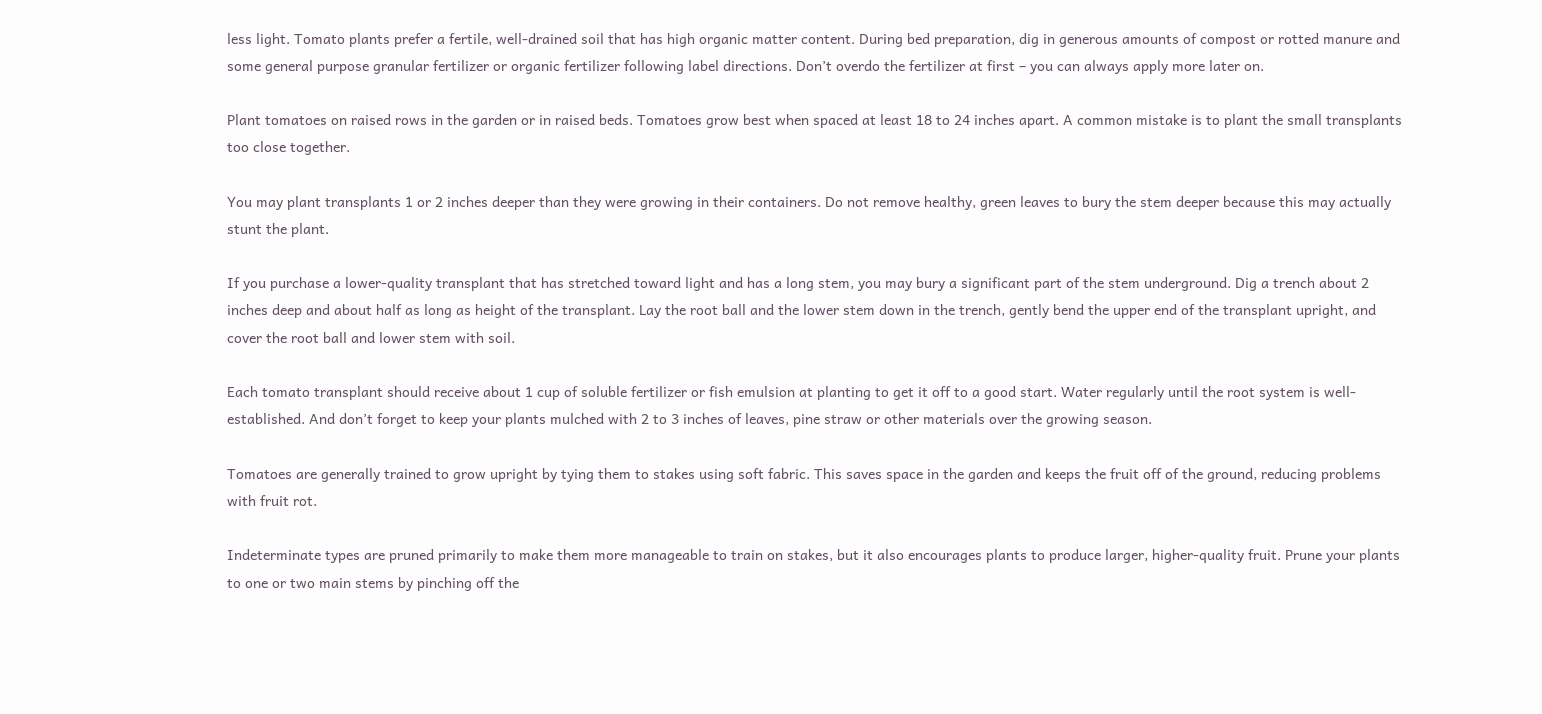less light. Tomato plants prefer a fertile, well-drained soil that has high organic matter content. During bed preparation, dig in generous amounts of compost or rotted manure and some general purpose granular fertilizer or organic fertilizer following label directions. Don’t overdo the fertilizer at first – you can always apply more later on.

Plant tomatoes on raised rows in the garden or in raised beds. Tomatoes grow best when spaced at least 18 to 24 inches apart. A common mistake is to plant the small transplants too close together.

You may plant transplants 1 or 2 inches deeper than they were growing in their containers. Do not remove healthy, green leaves to bury the stem deeper because this may actually stunt the plant.

If you purchase a lower-quality transplant that has stretched toward light and has a long stem, you may bury a significant part of the stem underground. Dig a trench about 2 inches deep and about half as long as height of the transplant. Lay the root ball and the lower stem down in the trench, gently bend the upper end of the transplant upright, and cover the root ball and lower stem with soil.

Each tomato transplant should receive about 1 cup of soluble fertilizer or fish emulsion at planting to get it off to a good start. Water regularly until the root system is well-established. And don’t forget to keep your plants mulched with 2 to 3 inches of leaves, pine straw or other materials over the growing season.

Tomatoes are generally trained to grow upright by tying them to stakes using soft fabric. This saves space in the garden and keeps the fruit off of the ground, reducing problems with fruit rot.

Indeterminate types are pruned primarily to make them more manageable to train on stakes, but it also encourages plants to produce larger, higher-quality fruit. Prune your plants to one or two main stems by pinching off the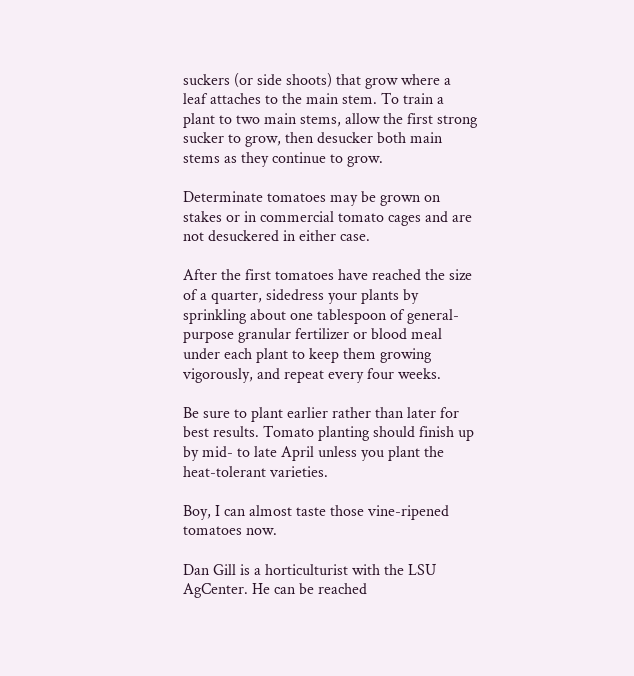suckers (or side shoots) that grow where a leaf attaches to the main stem. To train a plant to two main stems, allow the first strong sucker to grow, then desucker both main stems as they continue to grow.

Determinate tomatoes may be grown on stakes or in commercial tomato cages and are not desuckered in either case.

After the first tomatoes have reached the size of a quarter, sidedress your plants by sprinkling about one tablespoon of general-purpose granular fertilizer or blood meal under each plant to keep them growing vigorously, and repeat every four weeks.

Be sure to plant earlier rather than later for best results. Tomato planting should finish up by mid- to late April unless you plant the heat-tolerant varieties.

Boy, I can almost taste those vine-ripened tomatoes now.

Dan Gill is a horticulturist with the LSU AgCenter. He can be reached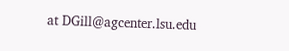at DGill@agcenter.lsu.edu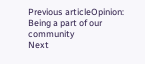Previous articleOpinion: Being a part of our community
Next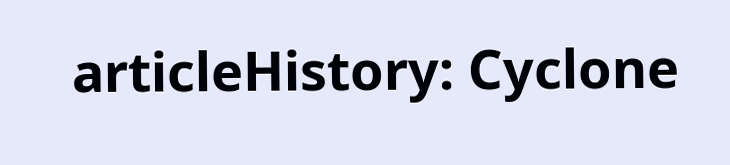articleHistory: Cyclone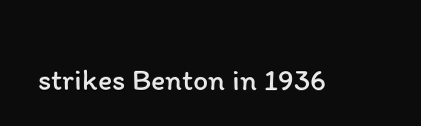strikes Benton in 1936